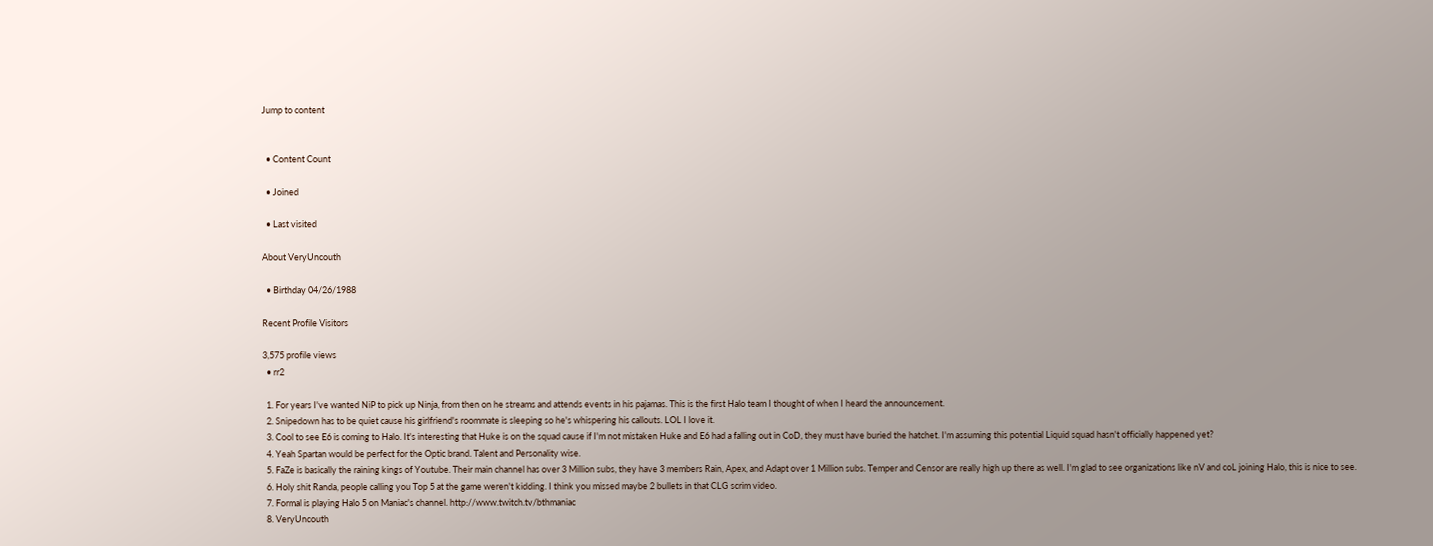Jump to content


  • Content Count

  • Joined

  • Last visited

About VeryUncouth

  • Birthday 04/26/1988

Recent Profile Visitors

3,575 profile views
  • rr2

  1. For years I've wanted NiP to pick up Ninja, from then on he streams and attends events in his pajamas. This is the first Halo team I thought of when I heard the announcement.
  2. Snipedown has to be quiet cause his girlfriend's roommate is sleeping so he's whispering his callouts. LOL I love it.
  3. Cool to see E6 is coming to Halo. It's interesting that Huke is on the squad cause if I'm not mistaken Huke and E6 had a falling out in CoD, they must have buried the hatchet. I'm assuming this potential Liquid squad hasn't officially happened yet?
  4. Yeah Spartan would be perfect for the Optic brand. Talent and Personality wise.
  5. FaZe is basically the raining kings of Youtube. Their main channel has over 3 Million subs, they have 3 members Rain, Apex, and Adapt over 1 Million subs. Temper and Censor are really high up there as well. I'm glad to see organizations like nV and coL joining Halo, this is nice to see.
  6. Holy shit Randa, people calling you Top 5 at the game weren't kidding. I think you missed maybe 2 bullets in that CLG scrim video.
  7. Formal is playing Halo 5 on Maniac's channel. http://www.twitch.tv/bthmaniac
  8. VeryUncouth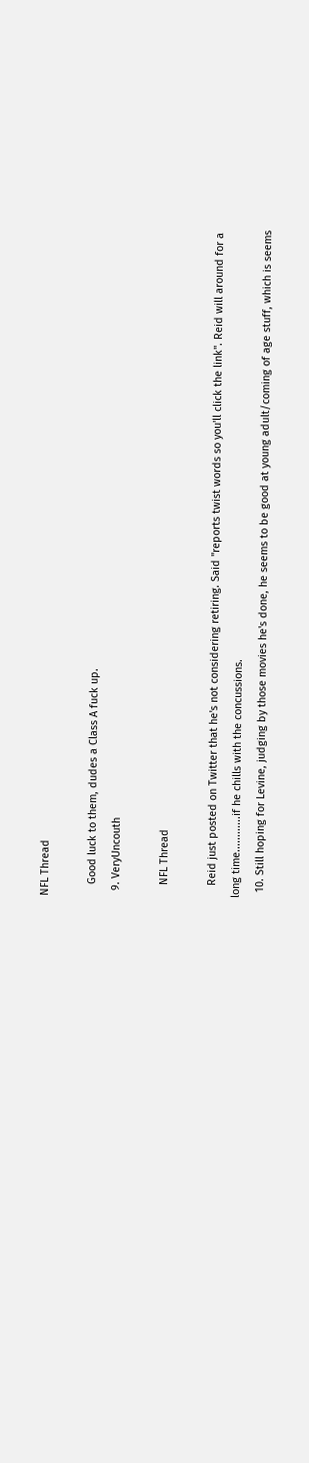NFL Thread

    Good luck to them, dudes a Class A fuck up.
  9. VeryUncouth

    NFL Thread

    Reid just posted on Twitter that he's not considering retiring. Said "reports twist words so you'll click the link". Reid will around for a long time............if he chills with the concussions.
  10. Still hoping for Levine, judging by those movies he's done, he seems to be good at young adult/coming of age stuff, which is seems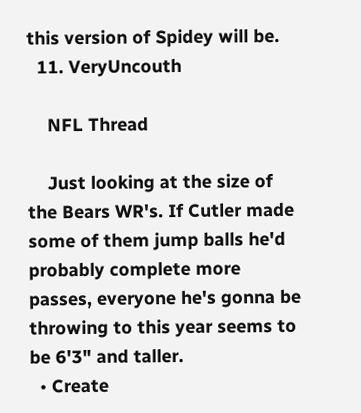this version of Spidey will be.
  11. VeryUncouth

    NFL Thread

    Just looking at the size of the Bears WR's. If Cutler made some of them jump balls he'd probably complete more passes, everyone he's gonna be throwing to this year seems to be 6'3" and taller.
  • Create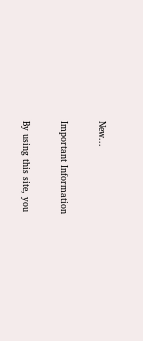New...

Important Information

By using this site, you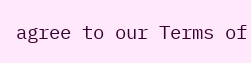agree to our Terms of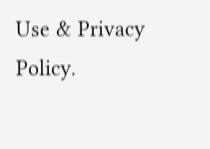Use & Privacy Policy.